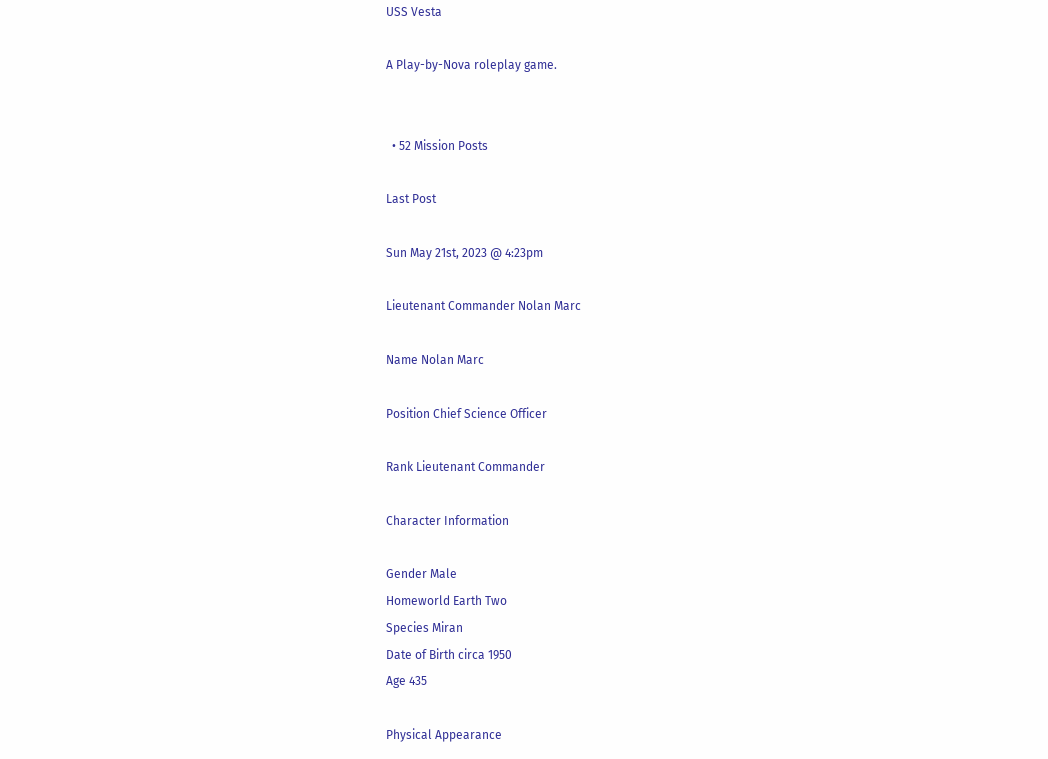USS Vesta

A Play-by-Nova roleplay game.


  • 52 Mission Posts

Last Post

Sun May 21st, 2023 @ 4:23pm

Lieutenant Commander Nolan Marc

Name Nolan Marc

Position Chief Science Officer

Rank Lieutenant Commander

Character Information

Gender Male
Homeworld Earth Two
Species Miran
Date of Birth circa 1950
Age 435

Physical Appearance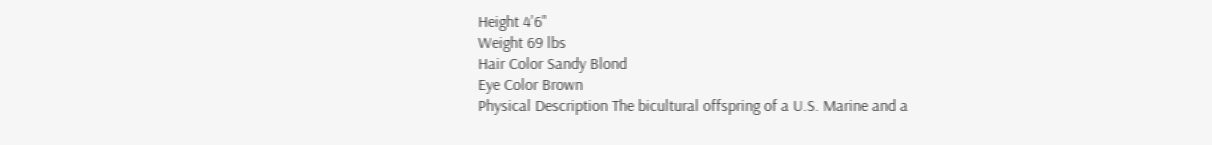Height 4'6"
Weight 69 lbs
Hair Color Sandy Blond
Eye Color Brown
Physical Description The bicultural offspring of a U.S. Marine and a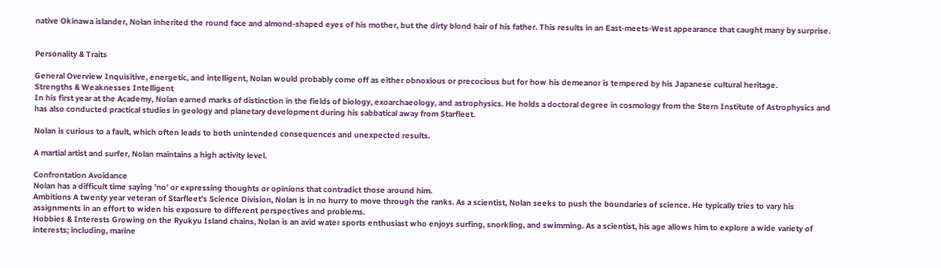native Okinawa islander, Nolan inherited the round face and almond-shaped eyes of his mother, but the dirty blond hair of his father. This results in an East-meets-West appearance that caught many by surprise.


Personality & Traits

General Overview Inquisitive, energetic, and intelligent, Nolan would probably come off as either obnoxious or precocious but for how his demeanor is tempered by his Japanese cultural heritage.
Strengths & Weaknesses Intelligent
In his first year at the Academy, Nolan earned marks of distinction in the fields of biology, exoarchaeology, and astrophysics. He holds a doctoral degree in cosmology from the Stern Institute of Astrophysics and has also conducted practical studies in geology and planetary development during his sabbatical away from Starfleet.

Nolan is curious to a fault, which often leads to both unintended consequences and unexpected results.

A martial artist and surfer, Nolan maintains a high activity level.

Confrontation Avoidance
Nolan has a difficult time saying 'no' or expressing thoughts or opinions that contradict those around him.
Ambitions A twenty year veteran of Starfleet's Science Division, Nolan is in no hurry to move through the ranks. As a scientist, Nolan seeks to push the boundaries of science. He typically tries to vary his assignments in an effort to widen his exposure to different perspectives and problems.
Hobbies & Interests Growing on the Ryukyu Island chains, Nolan is an avid water sports enthusiast who enjoys surfing, snorkling, and swimming. As a scientist, his age allows him to explore a wide variety of interests; including, marine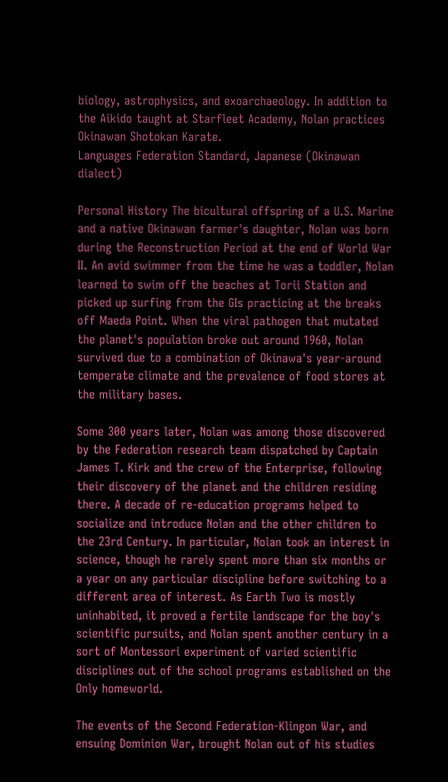biology, astrophysics, and exoarchaeology. In addition to the Aikido taught at Starfleet Academy, Nolan practices Okinawan Shotokan Karate.
Languages Federation Standard, Japanese (Okinawan dialect)

Personal History The bicultural offspring of a U.S. Marine and a native Okinawan farmer's daughter, Nolan was born during the Reconstruction Period at the end of World War II. An avid swimmer from the time he was a toddler, Nolan learned to swim off the beaches at Torii Station and picked up surfing from the GIs practicing at the breaks off Maeda Point. When the viral pathogen that mutated the planet's population broke out around 1960, Nolan survived due to a combination of Okinawa's year-around temperate climate and the prevalence of food stores at the military bases.

Some 300 years later, Nolan was among those discovered by the Federation research team dispatched by Captain James T. Kirk and the crew of the Enterprise, following their discovery of the planet and the children residing there. A decade of re-education programs helped to socialize and introduce Nolan and the other children to the 23rd Century. In particular, Nolan took an interest in science, though he rarely spent more than six months or a year on any particular discipline before switching to a different area of interest. As Earth Two is mostly uninhabited, it proved a fertile landscape for the boy's scientific pursuits, and Nolan spent another century in a sort of Montessori experiment of varied scientific disciplines out of the school programs established on the Only homeworld.

The events of the Second Federation-Klingon War, and ensuing Dominion War, brought Nolan out of his studies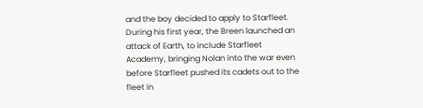and the boy decided to apply to Starfleet. During his first year, the Breen launched an attack of Earth, to include Starfleet Academy, bringing Nolan into the war even before Starfleet pushed its cadets out to the fleet in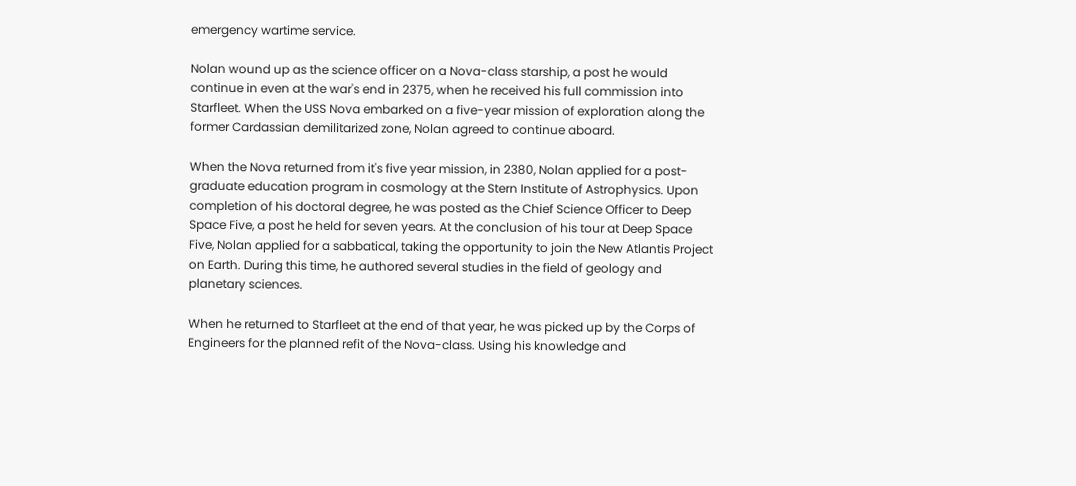emergency wartime service.

Nolan wound up as the science officer on a Nova-class starship, a post he would continue in even at the war's end in 2375, when he received his full commission into Starfleet. When the USS Nova embarked on a five-year mission of exploration along the former Cardassian demilitarized zone, Nolan agreed to continue aboard.

When the Nova returned from it's five year mission, in 2380, Nolan applied for a post-graduate education program in cosmology at the Stern Institute of Astrophysics. Upon completion of his doctoral degree, he was posted as the Chief Science Officer to Deep Space Five, a post he held for seven years. At the conclusion of his tour at Deep Space Five, Nolan applied for a sabbatical, taking the opportunity to join the New Atlantis Project on Earth. During this time, he authored several studies in the field of geology and planetary sciences.

When he returned to Starfleet at the end of that year, he was picked up by the Corps of Engineers for the planned refit of the Nova-class. Using his knowledge and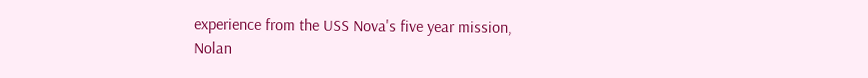experience from the USS Nova's five year mission, Nolan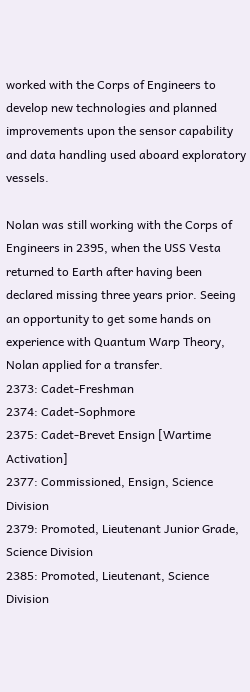worked with the Corps of Engineers to develop new technologies and planned improvements upon the sensor capability and data handling used aboard exploratory vessels.

Nolan was still working with the Corps of Engineers in 2395, when the USS Vesta returned to Earth after having been declared missing three years prior. Seeing an opportunity to get some hands on experience with Quantum Warp Theory, Nolan applied for a transfer.
2373: Cadet-Freshman
2374: Cadet-Sophmore
2375: Cadet-Brevet Ensign [Wartime Activation]
2377: Commissioned, Ensign, Science Division
2379: Promoted, Lieutenant Junior Grade, Science Division
2385: Promoted, Lieutenant, Science Division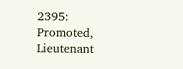2395: Promoted, Lieutenant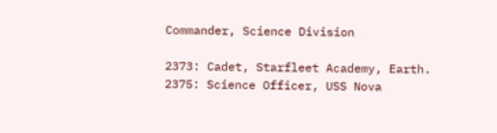Commander, Science Division

2373: Cadet, Starfleet Academy, Earth.
2375: Science Officer, USS Nova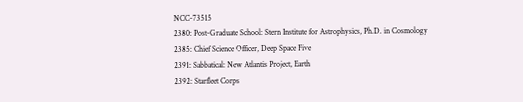NCC-73515
2380: Post-Graduate School: Stern Institute for Astrophysics, Ph.D. in Cosmology
2385: Chief Science Officer, Deep Space Five
2391: Sabbatical: New Atlantis Project, Earth
2392: Starfleet Corps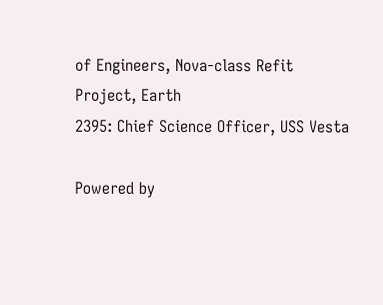of Engineers, Nova-class Refit Project, Earth
2395: Chief Science Officer, USS Vesta

Powered by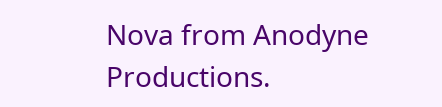Nova from Anodyne Productions.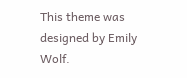This theme was designed by Emily Wolf.